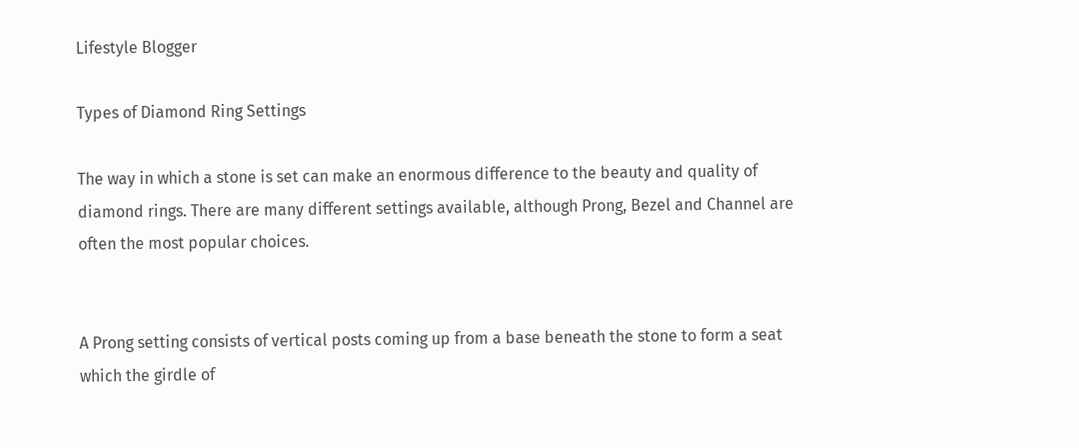Lifestyle Blogger

Types of Diamond Ring Settings

The way in which a stone is set can make an enormous difference to the beauty and quality of diamond rings. There are many different settings available, although Prong, Bezel and Channel are often the most popular choices.


A Prong setting consists of vertical posts coming up from a base beneath the stone to form a seat which the girdle of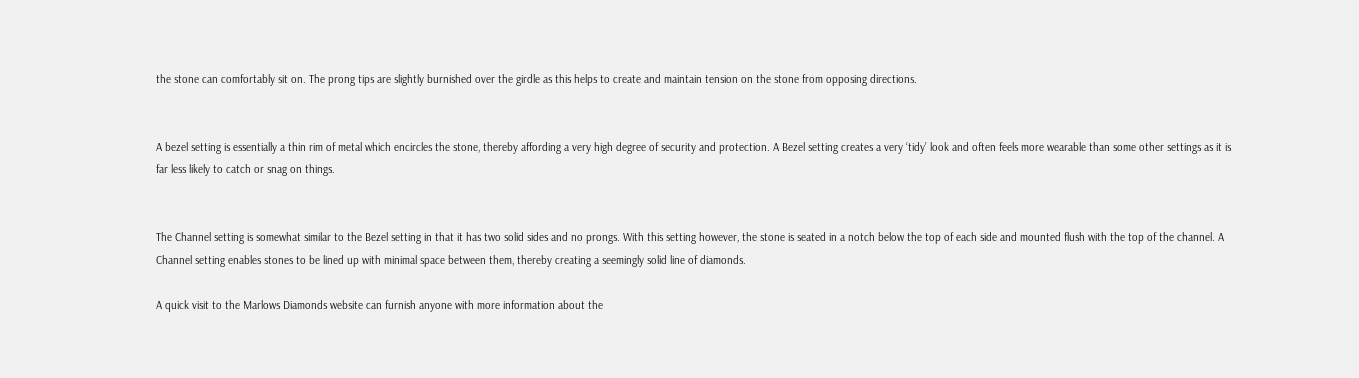the stone can comfortably sit on. The prong tips are slightly burnished over the girdle as this helps to create and maintain tension on the stone from opposing directions.


A bezel setting is essentially a thin rim of metal which encircles the stone, thereby affording a very high degree of security and protection. A Bezel setting creates a very ‘tidy’ look and often feels more wearable than some other settings as it is far less likely to catch or snag on things.


The Channel setting is somewhat similar to the Bezel setting in that it has two solid sides and no prongs. With this setting however, the stone is seated in a notch below the top of each side and mounted flush with the top of the channel. A Channel setting enables stones to be lined up with minimal space between them, thereby creating a seemingly solid line of diamonds.

A quick visit to the Marlows Diamonds website can furnish anyone with more information about the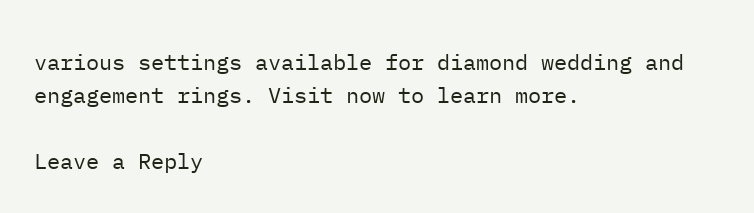various settings available for diamond wedding and engagement rings. Visit now to learn more.

Leave a Reply